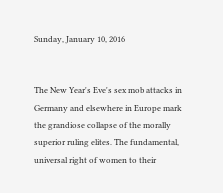Sunday, January 10, 2016


The New Year's Eve's sex mob attacks in Germany and elsewhere in Europe mark the grandiose collapse of the morally superior ruling elites. The fundamental, universal right of women to their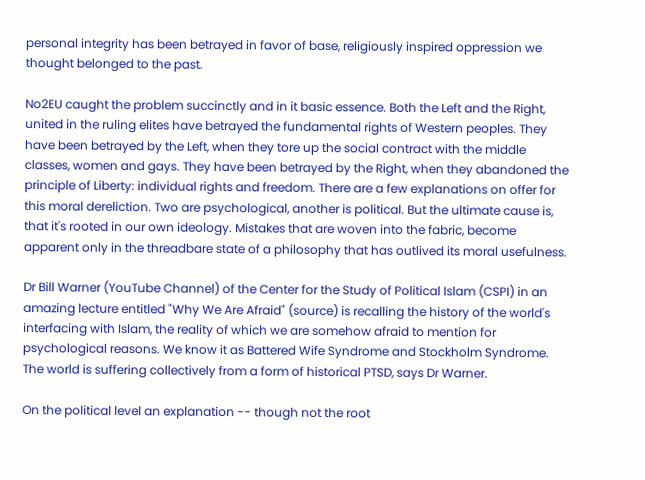personal integrity has been betrayed in favor of base, religiously inspired oppression we thought belonged to the past.

No2EU caught the problem succinctly and in it basic essence. Both the Left and the Right, united in the ruling elites have betrayed the fundamental rights of Western peoples. They have been betrayed by the Left, when they tore up the social contract with the middle classes, women and gays. They have been betrayed by the Right, when they abandoned the principle of Liberty: individual rights and freedom. There are a few explanations on offer for this moral dereliction. Two are psychological, another is political. But the ultimate cause is, that it's rooted in our own ideology. Mistakes that are woven into the fabric, become apparent only in the threadbare state of a philosophy that has outlived its moral usefulness.

Dr Bill Warner (YouTube Channel) of the Center for the Study of Political Islam (CSPI) in an amazing lecture entitled "Why We Are Afraid" (source) is recalling the history of the world's interfacing with Islam, the reality of which we are somehow afraid to mention for psychological reasons. We know it as Battered Wife Syndrome and Stockholm Syndrome. The world is suffering collectively from a form of historical PTSD, says Dr Warner.

On the political level an explanation -- though not the root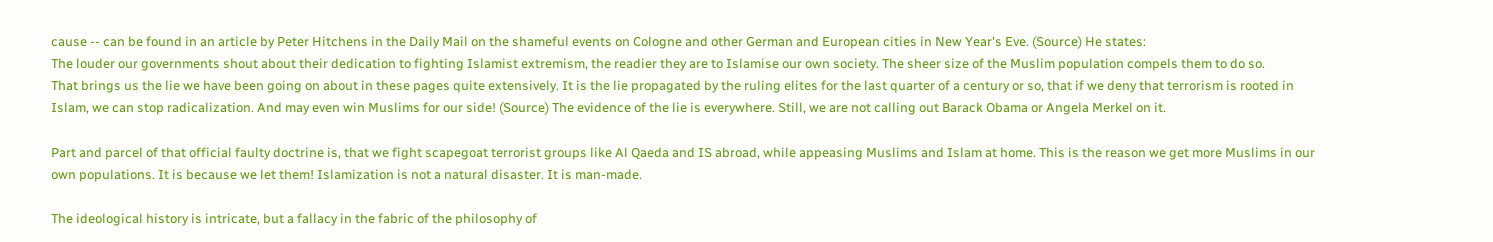cause -- can be found in an article by Peter Hitchens in the Daily Mail on the shameful events on Cologne and other German and European cities in New Year's Eve. (Source) He states:
The louder our governments shout about their dedication to fighting Islamist extremism, the readier they are to Islamise our own society. The sheer size of the Muslim population compels them to do so.
That brings us the lie we have been going on about in these pages quite extensively. It is the lie propagated by the ruling elites for the last quarter of a century or so, that if we deny that terrorism is rooted in Islam, we can stop radicalization. And may even win Muslims for our side! (Source) The evidence of the lie is everywhere. Still, we are not calling out Barack Obama or Angela Merkel on it.

Part and parcel of that official faulty doctrine is, that we fight scapegoat terrorist groups like Al Qaeda and IS abroad, while appeasing Muslims and Islam at home. This is the reason we get more Muslims in our own populations. It is because we let them! Islamization is not a natural disaster. It is man-made.

The ideological history is intricate, but a fallacy in the fabric of the philosophy of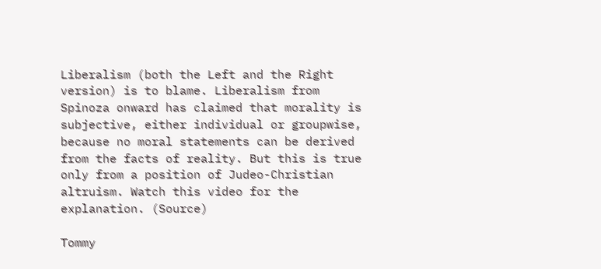Liberalism (both the Left and the Right version) is to blame. Liberalism from Spinoza onward has claimed that morality is subjective, either individual or groupwise, because no moral statements can be derived from the facts of reality. But this is true only from a position of Judeo-Christian altruism. Watch this video for the explanation. (Source)

Tommy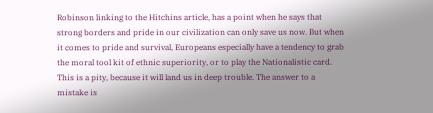Robinson linking to the Hitchins article, has a point when he says that strong borders and pride in our civilization can only save us now. But when it comes to pride and survival, Europeans especially have a tendency to grab the moral tool kit of ethnic superiority, or to play the Nationalistic card. This is a pity, because it will land us in deep trouble. The answer to a mistake is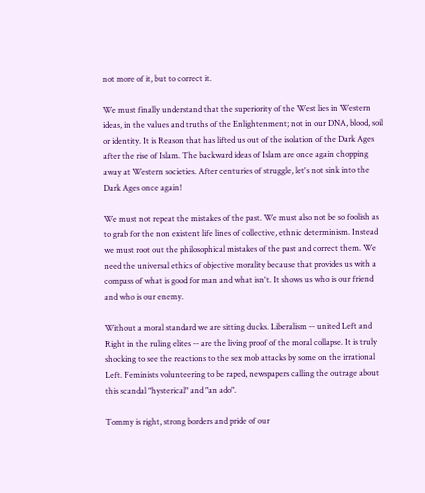not more of it, but to correct it.

We must finally understand that the superiority of the West lies in Western ideas, in the values and truths of the Enlightenment; not in our DNA, blood, soil or identity. It is Reason that has lifted us out of the isolation of the Dark Ages after the rise of Islam. The backward ideas of Islam are once again chopping away at Western societies. After centuries of struggle, let's not sink into the Dark Ages once again!

We must not repeat the mistakes of the past. We must also not be so foolish as to grab for the non existent life lines of collective, ethnic determinism. Instead we must root out the philosophical mistakes of the past and correct them. We need the universal ethics of objective morality because that provides us with a compass of what is good for man and what isn't. It shows us who is our friend and who is our enemy.

Without a moral standard we are sitting ducks. Liberalism -- united Left and Right in the ruling elites -- are the living proof of the moral collapse. It is truly shocking to see the reactions to the sex mob attacks by some on the irrational Left. Feminists volunteering to be raped, newspapers calling the outrage about this scandal "hysterical" and "an ado".

Tommy is right, strong borders and pride of our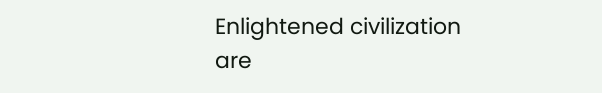Enlightened civilization are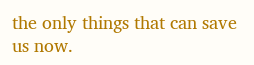the only things that can save us now.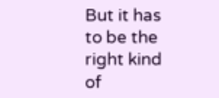But it has to be the right kind of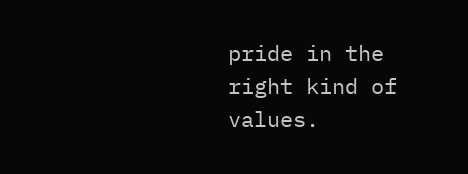pride in the right kind of values.